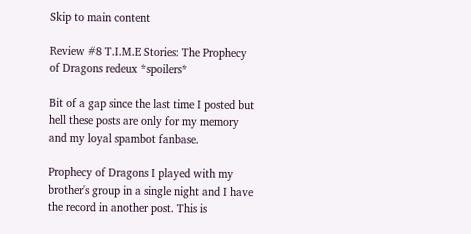Skip to main content

Review #8 T.I.M.E Stories: The Prophecy of Dragons redeux *spoilers*

Bit of a gap since the last time I posted but hell these posts are only for my memory and my loyal spambot fanbase.

Prophecy of Dragons I played with my brother's group in a single night and I have the record in another post. This is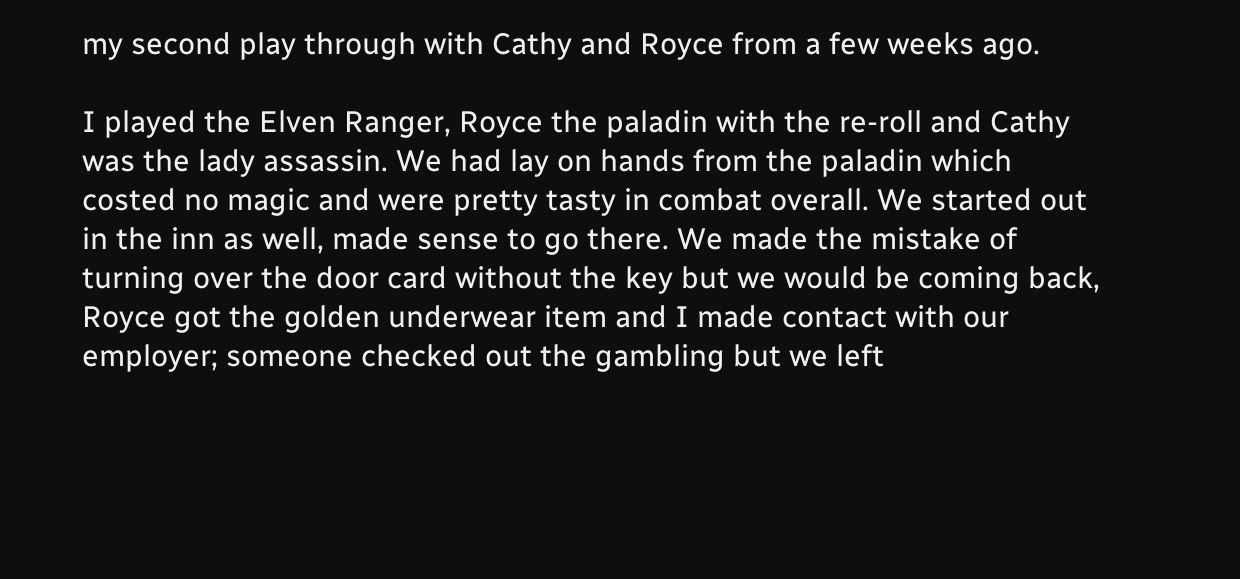my second play through with Cathy and Royce from a few weeks ago.

I played the Elven Ranger, Royce the paladin with the re-roll and Cathy was the lady assassin. We had lay on hands from the paladin which costed no magic and were pretty tasty in combat overall. We started out in the inn as well, made sense to go there. We made the mistake of turning over the door card without the key but we would be coming back, Royce got the golden underwear item and I made contact with our employer; someone checked out the gambling but we left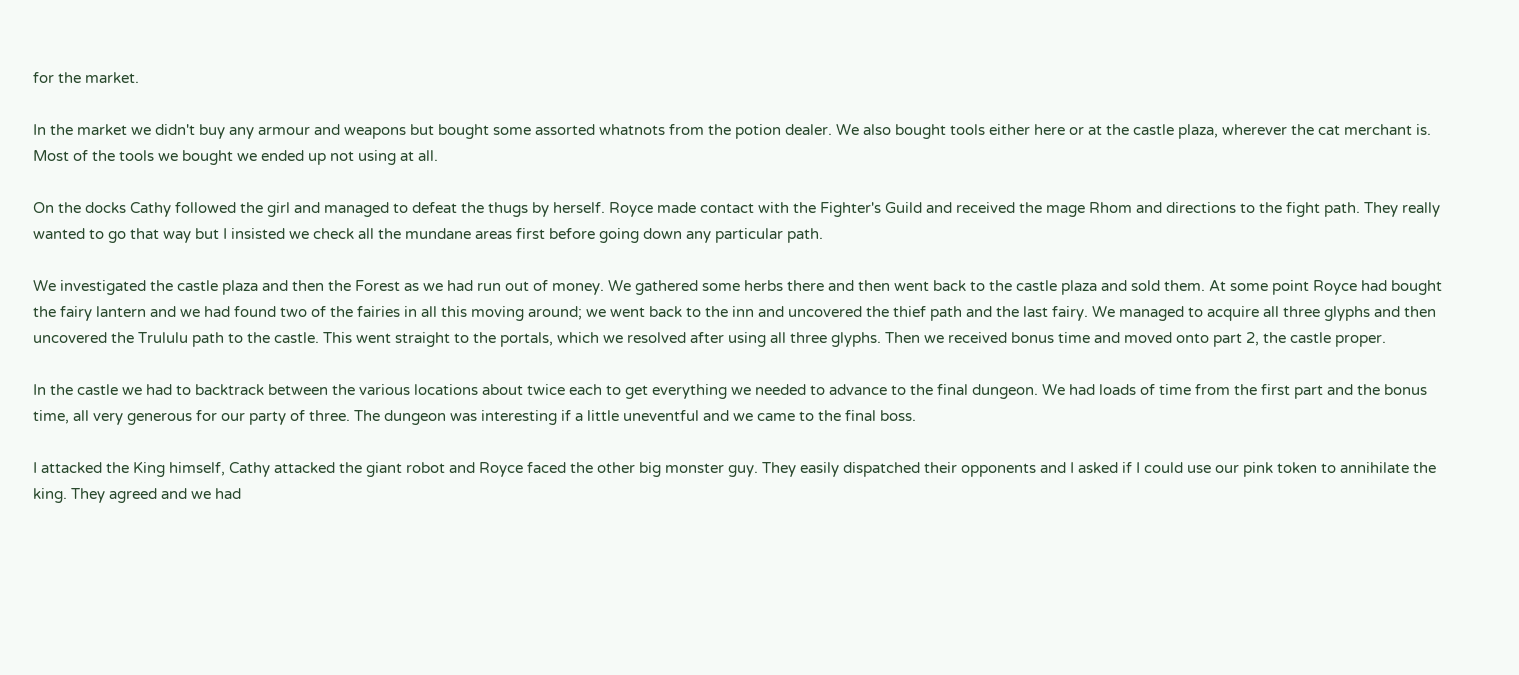for the market.

In the market we didn't buy any armour and weapons but bought some assorted whatnots from the potion dealer. We also bought tools either here or at the castle plaza, wherever the cat merchant is. Most of the tools we bought we ended up not using at all.

On the docks Cathy followed the girl and managed to defeat the thugs by herself. Royce made contact with the Fighter's Guild and received the mage Rhom and directions to the fight path. They really wanted to go that way but I insisted we check all the mundane areas first before going down any particular path.

We investigated the castle plaza and then the Forest as we had run out of money. We gathered some herbs there and then went back to the castle plaza and sold them. At some point Royce had bought the fairy lantern and we had found two of the fairies in all this moving around; we went back to the inn and uncovered the thief path and the last fairy. We managed to acquire all three glyphs and then uncovered the Trululu path to the castle. This went straight to the portals, which we resolved after using all three glyphs. Then we received bonus time and moved onto part 2, the castle proper.

In the castle we had to backtrack between the various locations about twice each to get everything we needed to advance to the final dungeon. We had loads of time from the first part and the bonus time, all very generous for our party of three. The dungeon was interesting if a little uneventful and we came to the final boss.

I attacked the King himself, Cathy attacked the giant robot and Royce faced the other big monster guy. They easily dispatched their opponents and I asked if I could use our pink token to annihilate the king. They agreed and we had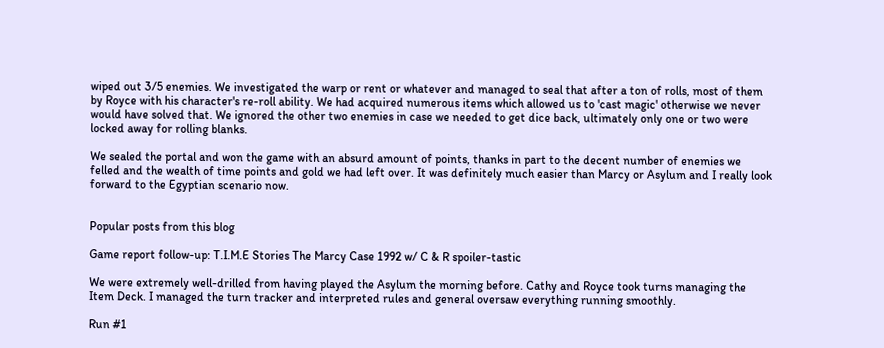wiped out 3/5 enemies. We investigated the warp or rent or whatever and managed to seal that after a ton of rolls, most of them by Royce with his character's re-roll ability. We had acquired numerous items which allowed us to 'cast magic' otherwise we never would have solved that. We ignored the other two enemies in case we needed to get dice back, ultimately only one or two were locked away for rolling blanks.

We sealed the portal and won the game with an absurd amount of points, thanks in part to the decent number of enemies we felled and the wealth of time points and gold we had left over. It was definitely much easier than Marcy or Asylum and I really look forward to the Egyptian scenario now.


Popular posts from this blog

Game report follow-up: T.I.M.E Stories The Marcy Case 1992 w/ C & R spoiler-tastic

We were extremely well-drilled from having played the Asylum the morning before. Cathy and Royce took turns managing the Item Deck. I managed the turn tracker and interpreted rules and general oversaw everything running smoothly.

Run #1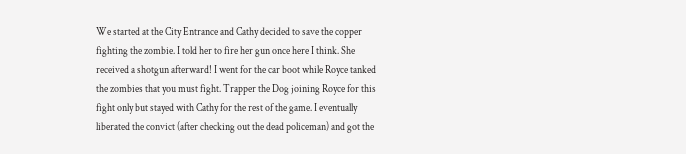We started at the City Entrance and Cathy decided to save the copper fighting the zombie. I told her to fire her gun once here I think. She received a shotgun afterward! I went for the car boot while Royce tanked the zombies that you must fight. Trapper the Dog joining Royce for this fight only but stayed with Cathy for the rest of the game. I eventually liberated the convict (after checking out the dead policeman) and got the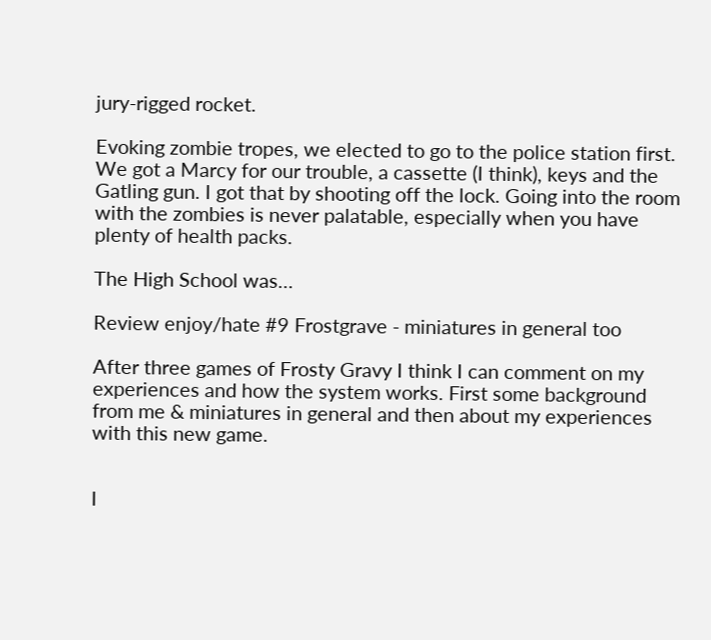jury-rigged rocket.

Evoking zombie tropes, we elected to go to the police station first. We got a Marcy for our trouble, a cassette (I think), keys and the Gatling gun. I got that by shooting off the lock. Going into the room with the zombies is never palatable, especially when you have plenty of health packs.

The High School was…

Review enjoy/hate #9 Frostgrave - miniatures in general too

After three games of Frosty Gravy I think I can comment on my experiences and how the system works. First some background from me & miniatures in general and then about my experiences with this new game.


I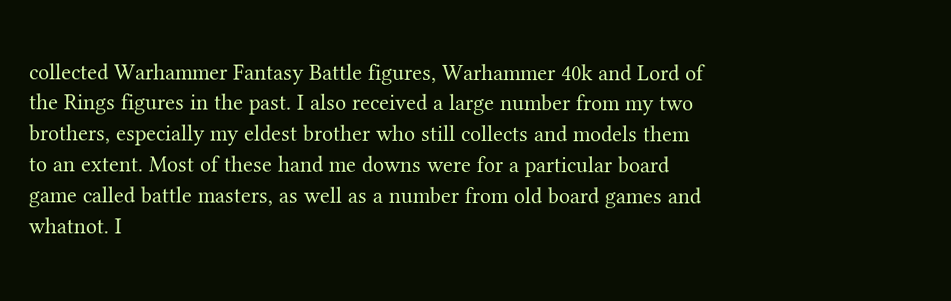collected Warhammer Fantasy Battle figures, Warhammer 40k and Lord of the Rings figures in the past. I also received a large number from my two brothers, especially my eldest brother who still collects and models them to an extent. Most of these hand me downs were for a particular board game called battle masters, as well as a number from old board games and whatnot. I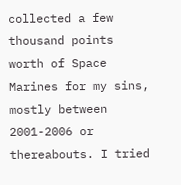collected a few thousand points worth of Space Marines for my sins, mostly between 2001-2006 or thereabouts. I tried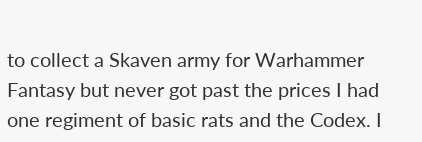to collect a Skaven army for Warhammer Fantasy but never got past the prices I had one regiment of basic rats and the Codex. I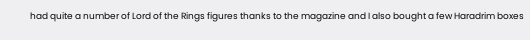had quite a number of Lord of the Rings figures thanks to the magazine and I also bought a few Haradrim boxes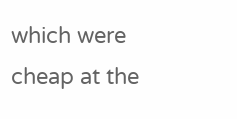which were cheap at the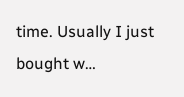time. Usually I just bought w…